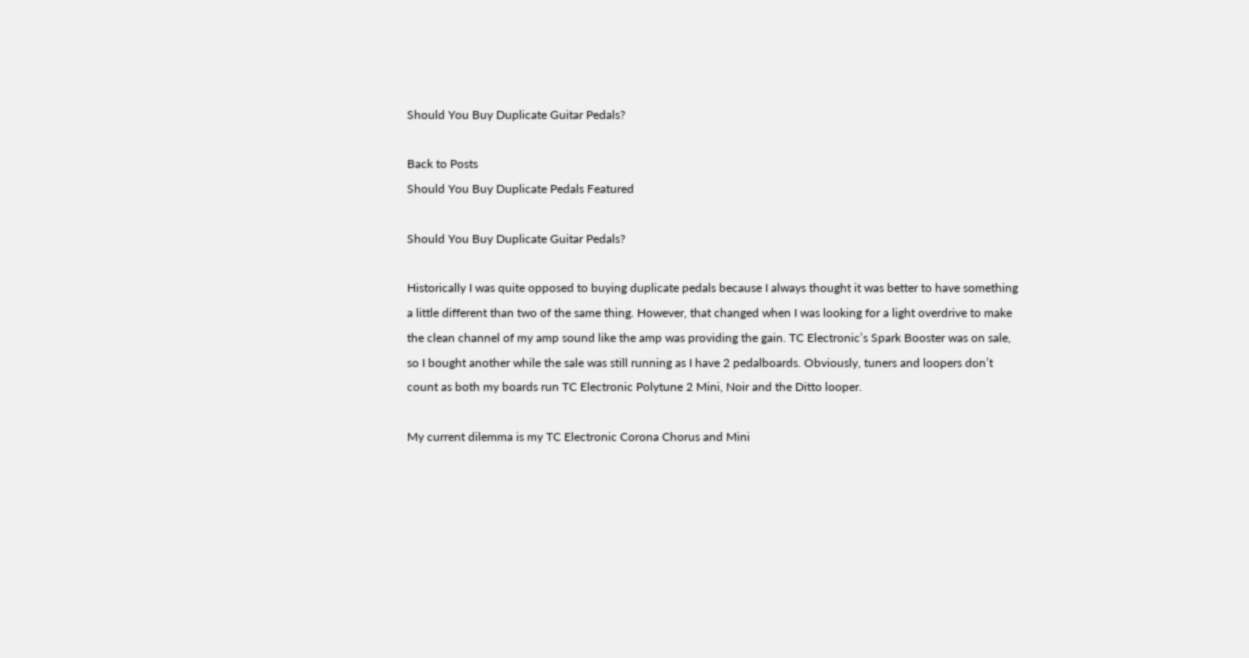Should You Buy Duplicate Guitar Pedals?

Back to Posts
Should You Buy Duplicate Pedals Featured

Should You Buy Duplicate Guitar Pedals?

Historically I was quite opposed to buying duplicate pedals because I always thought it was better to have something a little different than two of the same thing. However, that changed when I was looking for a light overdrive to make the clean channel of my amp sound like the amp was providing the gain. TC Electronic’s Spark Booster was on sale, so I bought another while the sale was still running as I have 2 pedalboards. Obviously, tuners and loopers don’t count as both my boards run TC Electronic Polytune 2 Mini, Noir and the Ditto looper.

My current dilemma is my TC Electronic Corona Chorus and Mini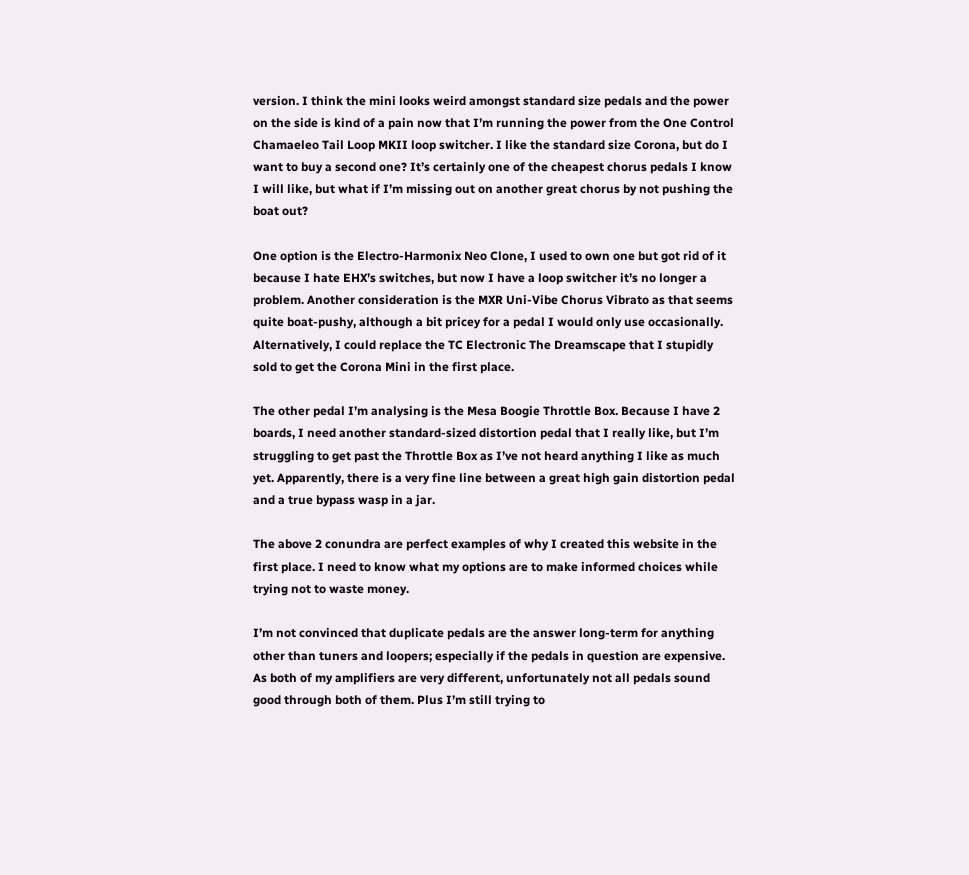version. I think the mini looks weird amongst standard size pedals and the power on the side is kind of a pain now that I’m running the power from the One Control Chamaeleo Tail Loop MKII loop switcher. I like the standard size Corona, but do I want to buy a second one? It’s certainly one of the cheapest chorus pedals I know I will like, but what if I’m missing out on another great chorus by not pushing the boat out?

One option is the Electro-Harmonix Neo Clone, I used to own one but got rid of it because I hate EHX’s switches, but now I have a loop switcher it’s no longer a problem. Another consideration is the MXR Uni-Vibe Chorus Vibrato as that seems quite boat-pushy, although a bit pricey for a pedal I would only use occasionally. Alternatively, I could replace the TC Electronic The Dreamscape that I stupidly sold to get the Corona Mini in the first place.

The other pedal I’m analysing is the Mesa Boogie Throttle Box. Because I have 2 boards, I need another standard-sized distortion pedal that I really like, but I’m struggling to get past the Throttle Box as I’ve not heard anything I like as much yet. Apparently, there is a very fine line between a great high gain distortion pedal and a true bypass wasp in a jar.

The above 2 conundra are perfect examples of why I created this website in the first place. I need to know what my options are to make informed choices while trying not to waste money.

I’m not convinced that duplicate pedals are the answer long-term for anything other than tuners and loopers; especially if the pedals in question are expensive. As both of my amplifiers are very different, unfortunately not all pedals sound good through both of them. Plus I’m still trying to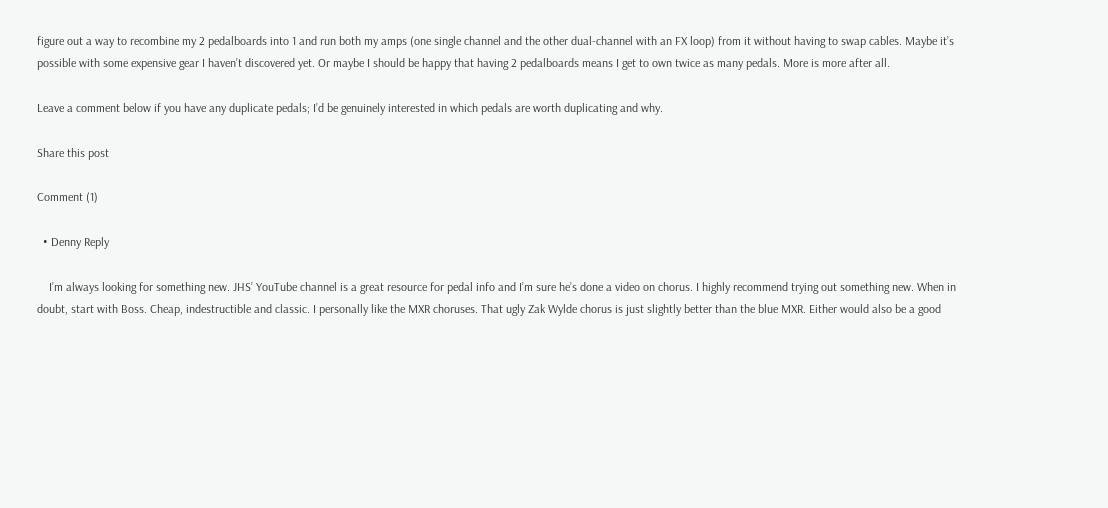figure out a way to recombine my 2 pedalboards into 1 and run both my amps (one single channel and the other dual-channel with an FX loop) from it without having to swap cables. Maybe it’s possible with some expensive gear I haven’t discovered yet. Or maybe I should be happy that having 2 pedalboards means I get to own twice as many pedals. More is more after all.

Leave a comment below if you have any duplicate pedals; I’d be genuinely interested in which pedals are worth duplicating and why.

Share this post

Comment (1)

  • Denny Reply

    I’m always looking for something new. JHS’ YouTube channel is a great resource for pedal info and I’m sure he’s done a video on chorus. I highly recommend trying out something new. When in doubt, start with Boss. Cheap, indestructible and classic. I personally like the MXR choruses. That ugly Zak Wylde chorus is just slightly better than the blue MXR. Either would also be a good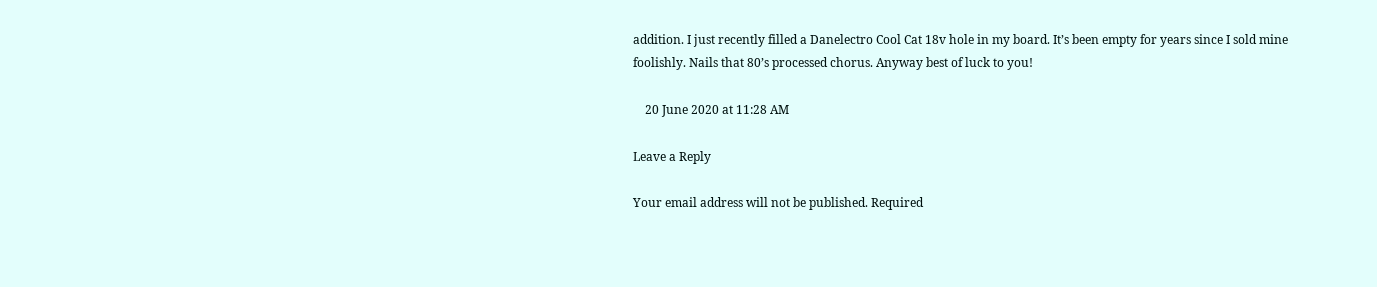addition. I just recently filled a Danelectro Cool Cat 18v hole in my board. It’s been empty for years since I sold mine foolishly. Nails that 80’s processed chorus. Anyway best of luck to you!

    20 June 2020 at 11:28 AM

Leave a Reply

Your email address will not be published. Required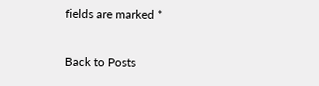fields are marked *

Back to Posts